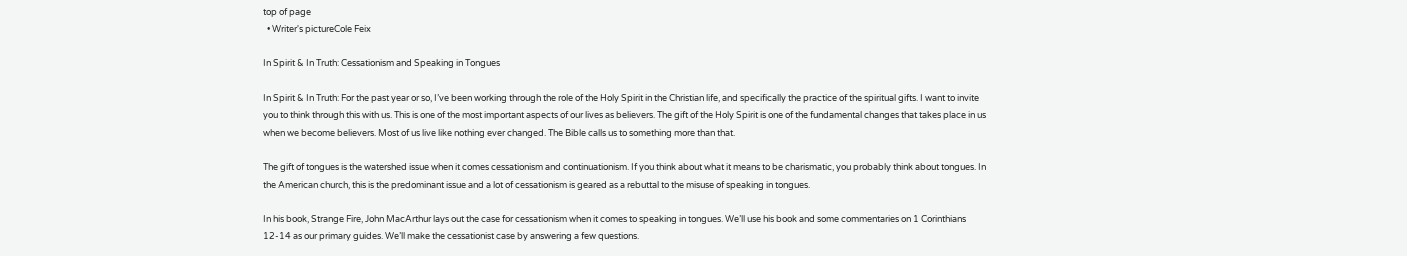top of page
  • Writer's pictureCole Feix

In Spirit & In Truth: Cessationism and Speaking in Tongues

In Spirit & In Truth: For the past year or so, I’ve been working through the role of the Holy Spirit in the Christian life, and specifically the practice of the spiritual gifts. I want to invite you to think through this with us. This is one of the most important aspects of our lives as believers. The gift of the Holy Spirit is one of the fundamental changes that takes place in us when we become believers. Most of us live like nothing ever changed. The Bible calls us to something more than that.

The gift of tongues is the watershed issue when it comes cessationism and continuationism. If you think about what it means to be charismatic, you probably think about tongues. In the American church, this is the predominant issue and a lot of cessationism is geared as a rebuttal to the misuse of speaking in tongues.

In his book, Strange Fire, John MacArthur lays out the case for cessationism when it comes to speaking in tongues. We’ll use his book and some commentaries on 1 Corinthians 12-14 as our primary guides. We’ll make the cessationist case by answering a few questions.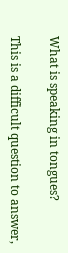What is speaking in tongues?

This is a difficult question to answer,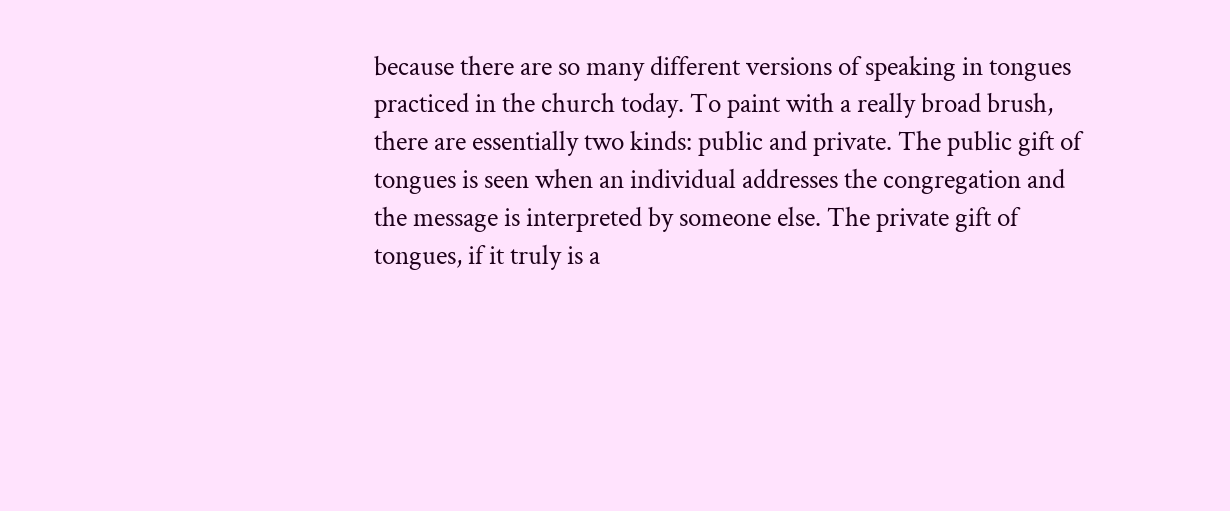because there are so many different versions of speaking in tongues practiced in the church today. To paint with a really broad brush, there are essentially two kinds: public and private. The public gift of tongues is seen when an individual addresses the congregation and the message is interpreted by someone else. The private gift of tongues, if it truly is a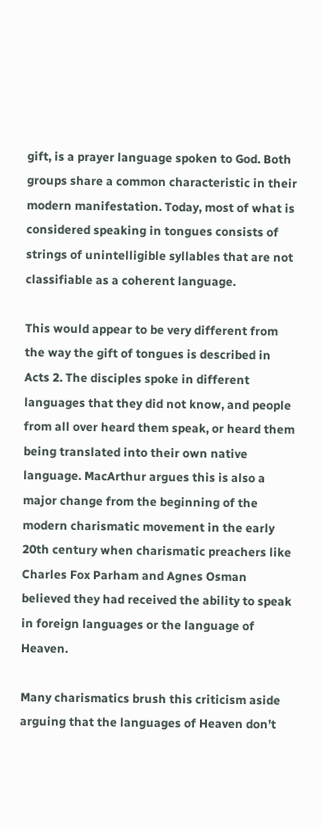gift, is a prayer language spoken to God. Both groups share a common characteristic in their modern manifestation. Today, most of what is considered speaking in tongues consists of strings of unintelligible syllables that are not classifiable as a coherent language.

This would appear to be very different from the way the gift of tongues is described in Acts 2. The disciples spoke in different languages that they did not know, and people from all over heard them speak, or heard them being translated into their own native language. MacArthur argues this is also a major change from the beginning of the modern charismatic movement in the early 20th century when charismatic preachers like Charles Fox Parham and Agnes Osman believed they had received the ability to speak in foreign languages or the language of Heaven.

Many charismatics brush this criticism aside arguing that the languages of Heaven don’t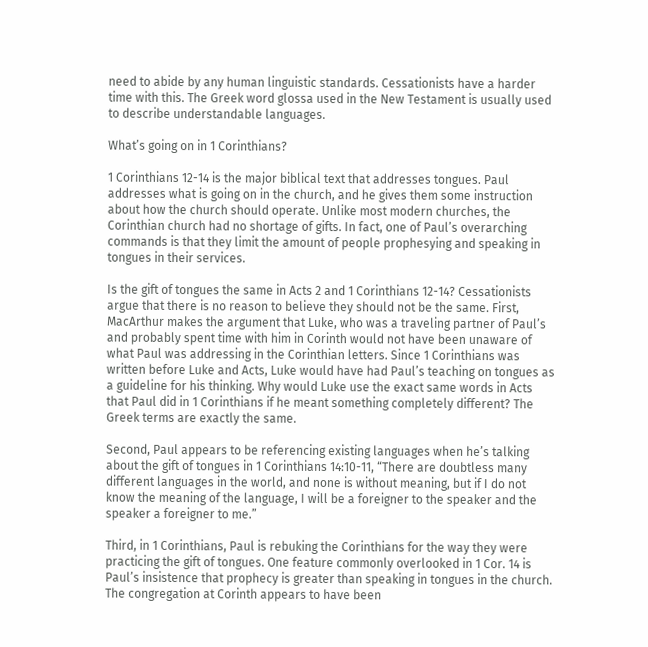need to abide by any human linguistic standards. Cessationists have a harder time with this. The Greek word glossa used in the New Testament is usually used to describe understandable languages.

What’s going on in 1 Corinthians?

1 Corinthians 12-14 is the major biblical text that addresses tongues. Paul addresses what is going on in the church, and he gives them some instruction about how the church should operate. Unlike most modern churches, the Corinthian church had no shortage of gifts. In fact, one of Paul’s overarching commands is that they limit the amount of people prophesying and speaking in tongues in their services.

Is the gift of tongues the same in Acts 2 and 1 Corinthians 12-14? Cessationists argue that there is no reason to believe they should not be the same. First, MacArthur makes the argument that Luke, who was a traveling partner of Paul’s and probably spent time with him in Corinth would not have been unaware of what Paul was addressing in the Corinthian letters. Since 1 Corinthians was written before Luke and Acts, Luke would have had Paul’s teaching on tongues as a guideline for his thinking. Why would Luke use the exact same words in Acts that Paul did in 1 Corinthians if he meant something completely different? The Greek terms are exactly the same.

Second, Paul appears to be referencing existing languages when he’s talking about the gift of tongues in 1 Corinthians 14:10-11, “There are doubtless many different languages in the world, and none is without meaning, but if I do not know the meaning of the language, I will be a foreigner to the speaker and the speaker a foreigner to me.”

Third, in 1 Corinthians, Paul is rebuking the Corinthians for the way they were practicing the gift of tongues. One feature commonly overlooked in 1 Cor. 14 is Paul’s insistence that prophecy is greater than speaking in tongues in the church. The congregation at Corinth appears to have been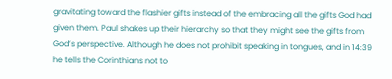gravitating toward the flashier gifts instead of the embracing all the gifts God had given them. Paul shakes up their hierarchy so that they might see the gifts from God’s perspective. Although he does not prohibit speaking in tongues, and in 14:39 he tells the Corinthians not to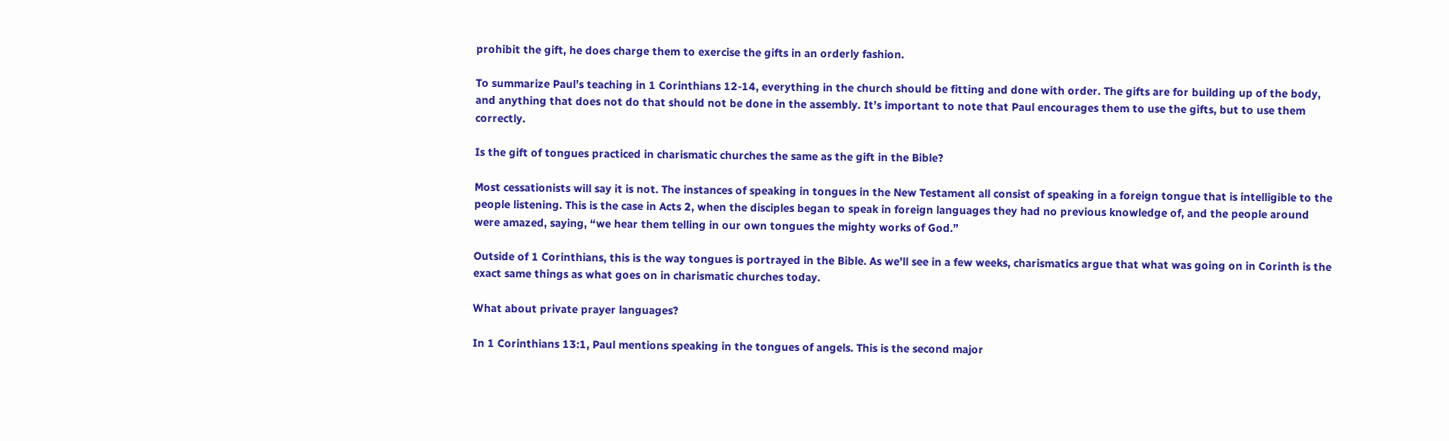prohibit the gift, he does charge them to exercise the gifts in an orderly fashion.

To summarize Paul’s teaching in 1 Corinthians 12-14, everything in the church should be fitting and done with order. The gifts are for building up of the body, and anything that does not do that should not be done in the assembly. It’s important to note that Paul encourages them to use the gifts, but to use them correctly.

Is the gift of tongues practiced in charismatic churches the same as the gift in the Bible?

Most cessationists will say it is not. The instances of speaking in tongues in the New Testament all consist of speaking in a foreign tongue that is intelligible to the people listening. This is the case in Acts 2, when the disciples began to speak in foreign languages they had no previous knowledge of, and the people around were amazed, saying, “we hear them telling in our own tongues the mighty works of God.”

Outside of 1 Corinthians, this is the way tongues is portrayed in the Bible. As we’ll see in a few weeks, charismatics argue that what was going on in Corinth is the exact same things as what goes on in charismatic churches today.

What about private prayer languages?

In 1 Corinthians 13:1, Paul mentions speaking in the tongues of angels. This is the second major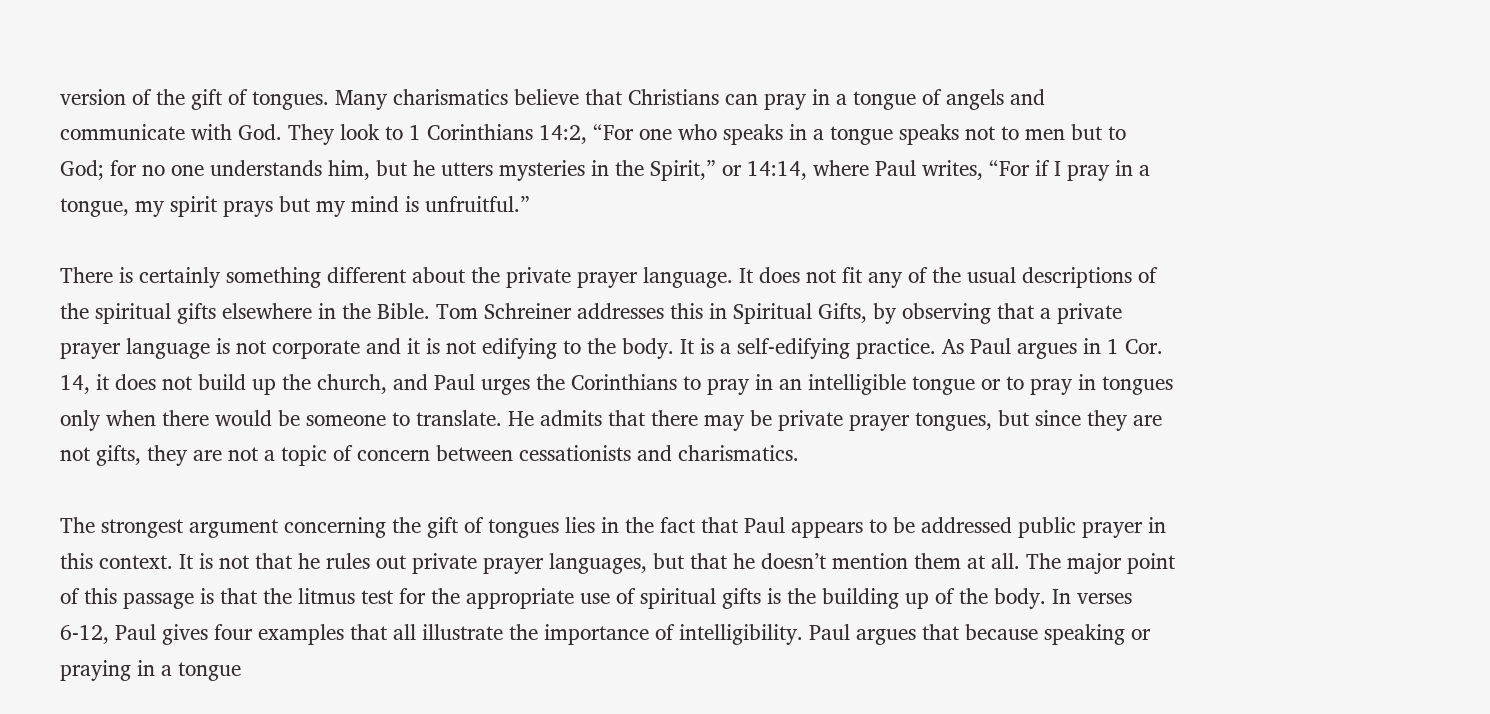version of the gift of tongues. Many charismatics believe that Christians can pray in a tongue of angels and communicate with God. They look to 1 Corinthians 14:2, “For one who speaks in a tongue speaks not to men but to God; for no one understands him, but he utters mysteries in the Spirit,” or 14:14, where Paul writes, “For if I pray in a tongue, my spirit prays but my mind is unfruitful.”

There is certainly something different about the private prayer language. It does not fit any of the usual descriptions of the spiritual gifts elsewhere in the Bible. Tom Schreiner addresses this in Spiritual Gifts, by observing that a private prayer language is not corporate and it is not edifying to the body. It is a self-edifying practice. As Paul argues in 1 Cor. 14, it does not build up the church, and Paul urges the Corinthians to pray in an intelligible tongue or to pray in tongues only when there would be someone to translate. He admits that there may be private prayer tongues, but since they are not gifts, they are not a topic of concern between cessationists and charismatics.

The strongest argument concerning the gift of tongues lies in the fact that Paul appears to be addressed public prayer in this context. It is not that he rules out private prayer languages, but that he doesn’t mention them at all. The major point of this passage is that the litmus test for the appropriate use of spiritual gifts is the building up of the body. In verses 6-12, Paul gives four examples that all illustrate the importance of intelligibility. Paul argues that because speaking or praying in a tongue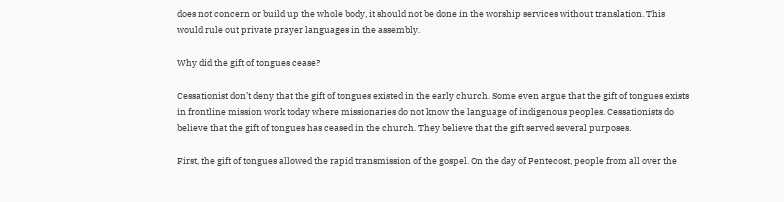does not concern or build up the whole body, it should not be done in the worship services without translation. This would rule out private prayer languages in the assembly.

Why did the gift of tongues cease?

Cessationist don’t deny that the gift of tongues existed in the early church. Some even argue that the gift of tongues exists in frontline mission work today where missionaries do not know the language of indigenous peoples. Cessationists do believe that the gift of tongues has ceased in the church. They believe that the gift served several purposes.

First, the gift of tongues allowed the rapid transmission of the gospel. On the day of Pentecost, people from all over the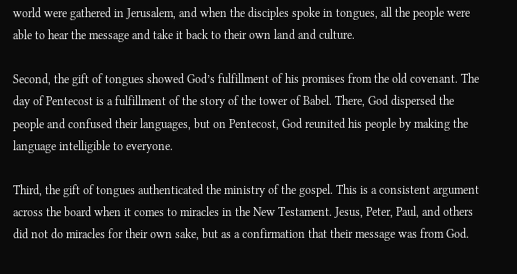world were gathered in Jerusalem, and when the disciples spoke in tongues, all the people were able to hear the message and take it back to their own land and culture.

Second, the gift of tongues showed God’s fulfillment of his promises from the old covenant. The day of Pentecost is a fulfillment of the story of the tower of Babel. There, God dispersed the people and confused their languages, but on Pentecost, God reunited his people by making the language intelligible to everyone.

Third, the gift of tongues authenticated the ministry of the gospel. This is a consistent argument across the board when it comes to miracles in the New Testament. Jesus, Peter, Paul, and others did not do miracles for their own sake, but as a confirmation that their message was from God.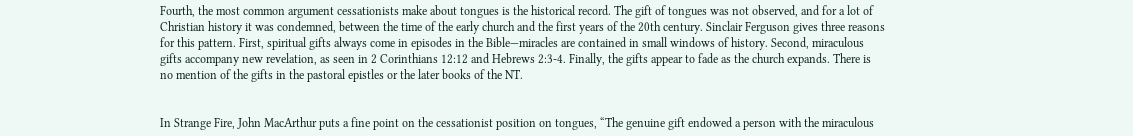Fourth, the most common argument cessationists make about tongues is the historical record. The gift of tongues was not observed, and for a lot of Christian history it was condemned, between the time of the early church and the first years of the 20th century. Sinclair Ferguson gives three reasons for this pattern. First, spiritual gifts always come in episodes in the Bible—miracles are contained in small windows of history. Second, miraculous gifts accompany new revelation, as seen in 2 Corinthians 12:12 and Hebrews 2:3-4. Finally, the gifts appear to fade as the church expands. There is no mention of the gifts in the pastoral epistles or the later books of the NT.


In Strange Fire, John MacArthur puts a fine point on the cessationist position on tongues, “The genuine gift endowed a person with the miraculous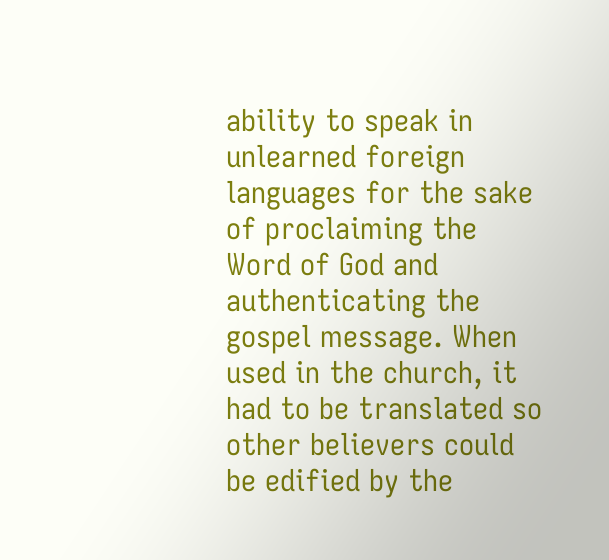ability to speak in unlearned foreign languages for the sake of proclaiming the Word of God and authenticating the gospel message. When used in the church, it had to be translated so other believers could be edified by the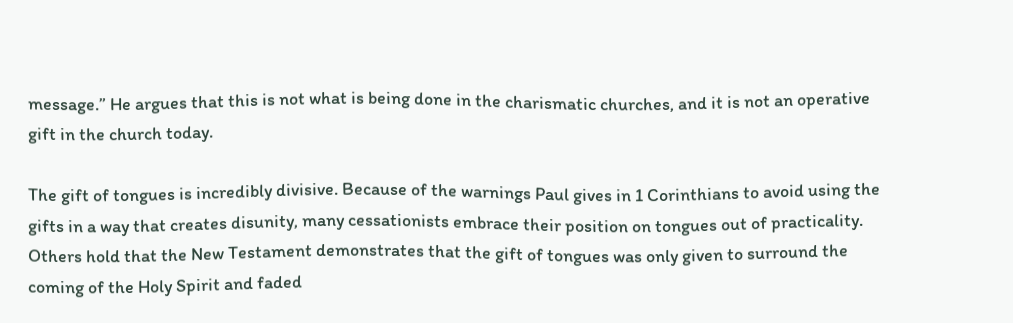message.” He argues that this is not what is being done in the charismatic churches, and it is not an operative gift in the church today.

The gift of tongues is incredibly divisive. Because of the warnings Paul gives in 1 Corinthians to avoid using the gifts in a way that creates disunity, many cessationists embrace their position on tongues out of practicality. Others hold that the New Testament demonstrates that the gift of tongues was only given to surround the coming of the Holy Spirit and faded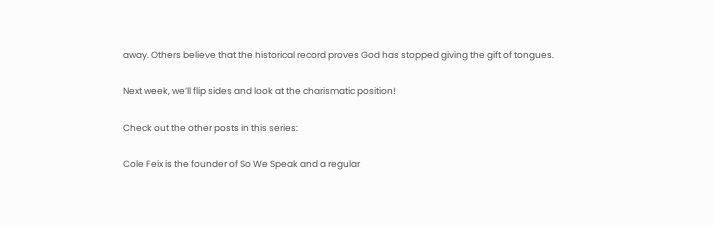away. Others believe that the historical record proves God has stopped giving the gift of tongues.

Next week, we’ll flip sides and look at the charismatic position!

Check out the other posts in this series:

Cole Feix is the founder of So We Speak and a regular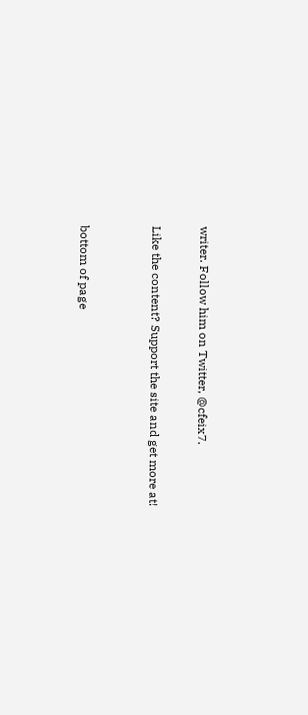writer. Follow him on Twitter, @cfeix7.

Like the content? Support the site and get more at!


bottom of page